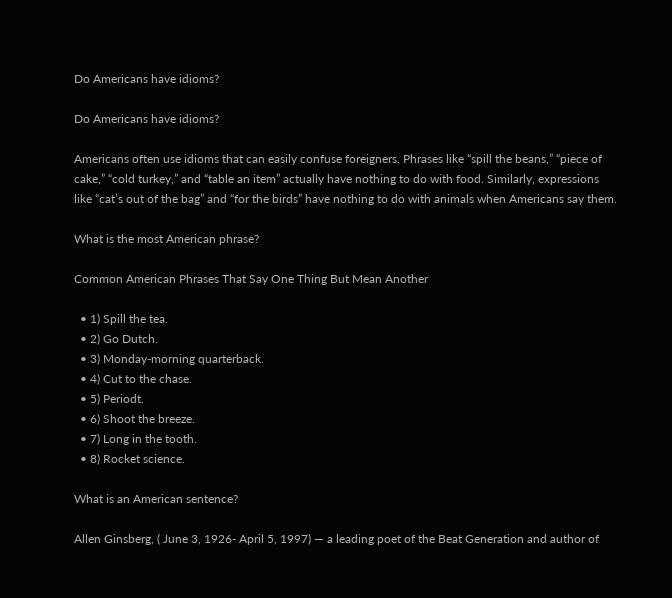Do Americans have idioms?

Do Americans have idioms?

Americans often use idioms that can easily confuse foreigners. Phrases like “spill the beans,” “piece of cake,” “cold turkey,” and “table an item” actually have nothing to do with food. Similarly, expressions like “cat’s out of the bag” and “for the birds” have nothing to do with animals when Americans say them.

What is the most American phrase?

Common American Phrases That Say One Thing But Mean Another

  • 1) Spill the tea.
  • 2) Go Dutch.
  • 3) Monday-morning quarterback.
  • 4) Cut to the chase.
  • 5) Periodt.
  • 6) Shoot the breeze.
  • 7) Long in the tooth.
  • 8) Rocket science.

What is an American sentence?

Allen Ginsberg, ( June 3, 1926- April 5, 1997) — a leading poet of the Beat Generation and author of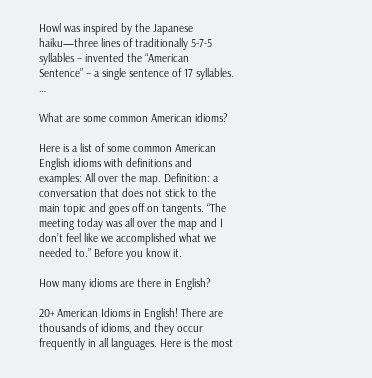Howl was inspired by the Japanese haiku—three lines of traditionally 5-7-5 syllables – invented the “American Sentence” – a single sentence of 17 syllables. …

What are some common American idioms?

Here is a list of some common American English idioms with definitions and examples: All over the map. Definition: a conversation that does not stick to the main topic and goes off on tangents. “The meeting today was all over the map and I don’t feel like we accomplished what we needed to.” Before you know it.

How many idioms are there in English?

20+ American Idioms in English! There are thousands of idioms, and they occur frequently in all languages. Here is the most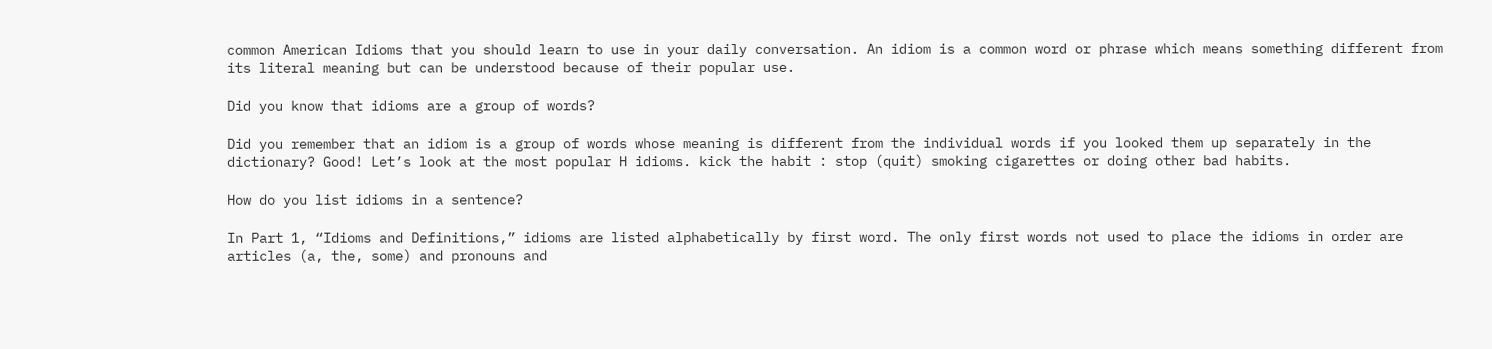common American Idioms that you should learn to use in your daily conversation. An idiom is a common word or phrase which means something different from its literal meaning but can be understood because of their popular use.

Did you know that idioms are a group of words?

Did you remember that an idiom is a group of words whose meaning is different from the individual words if you looked them up separately in the dictionary? Good! Let’s look at the most popular H idioms. kick the habit : stop (quit) smoking cigarettes or doing other bad habits.

How do you list idioms in a sentence?

In Part 1, “Idioms and Definitions,” idioms are listed alphabetically by first word. The only first words not used to place the idioms in order are articles (a, the, some) and pronouns and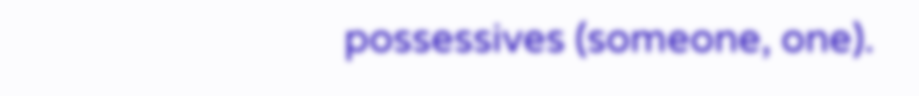possessives (someone, one).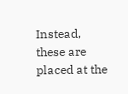Instead, these are placed at the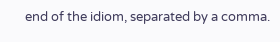end of the idiom, separated by a comma.